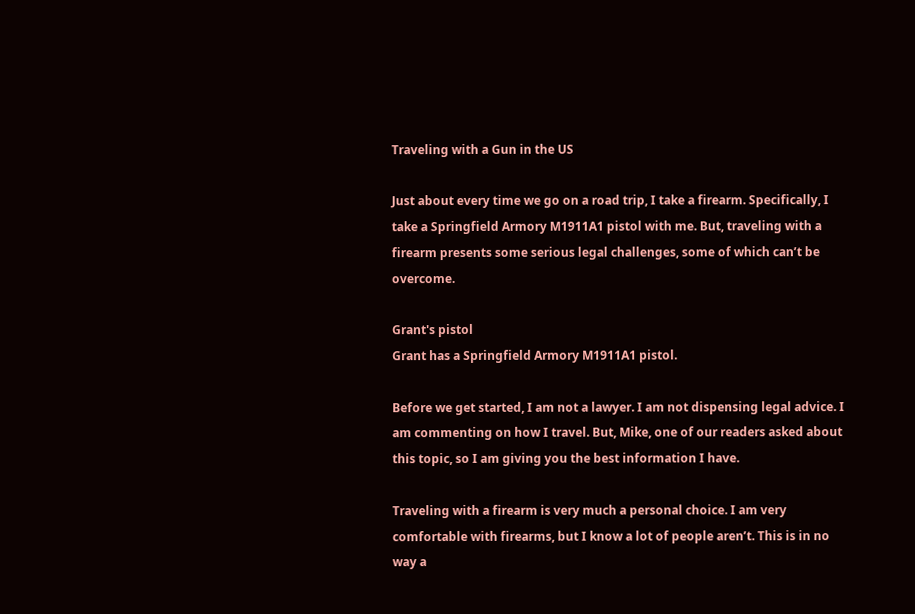Traveling with a Gun in the US

Just about every time we go on a road trip, I take a firearm. Specifically, I take a Springfield Armory M1911A1 pistol with me. But, traveling with a firearm presents some serious legal challenges, some of which can’t be overcome.

Grant's pistol
Grant has a Springfield Armory M1911A1 pistol.

Before we get started, I am not a lawyer. I am not dispensing legal advice. I am commenting on how I travel. But, Mike, one of our readers asked about this topic, so I am giving you the best information I have.

Traveling with a firearm is very much a personal choice. I am very comfortable with firearms, but I know a lot of people aren’t. This is in no way a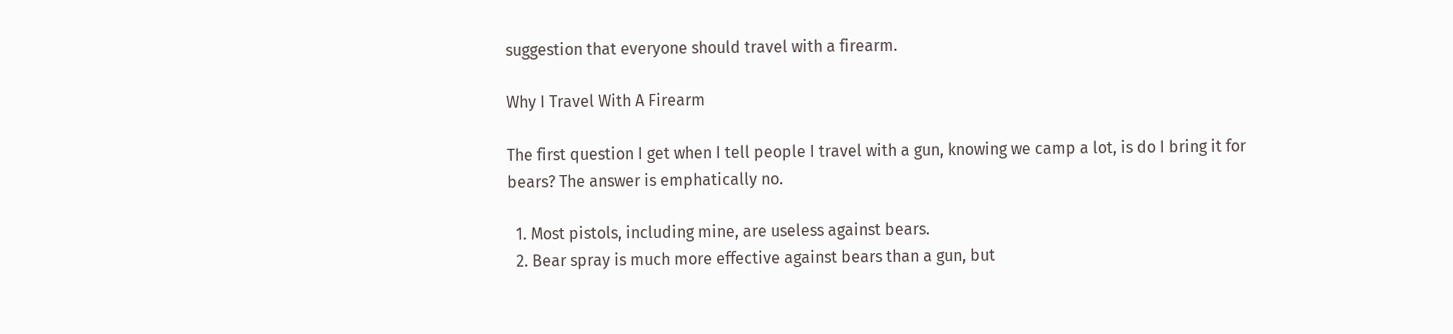suggestion that everyone should travel with a firearm.

Why I Travel With A Firearm

The first question I get when I tell people I travel with a gun, knowing we camp a lot, is do I bring it for bears? The answer is emphatically no.

  1. Most pistols, including mine, are useless against bears.
  2. Bear spray is much more effective against bears than a gun, but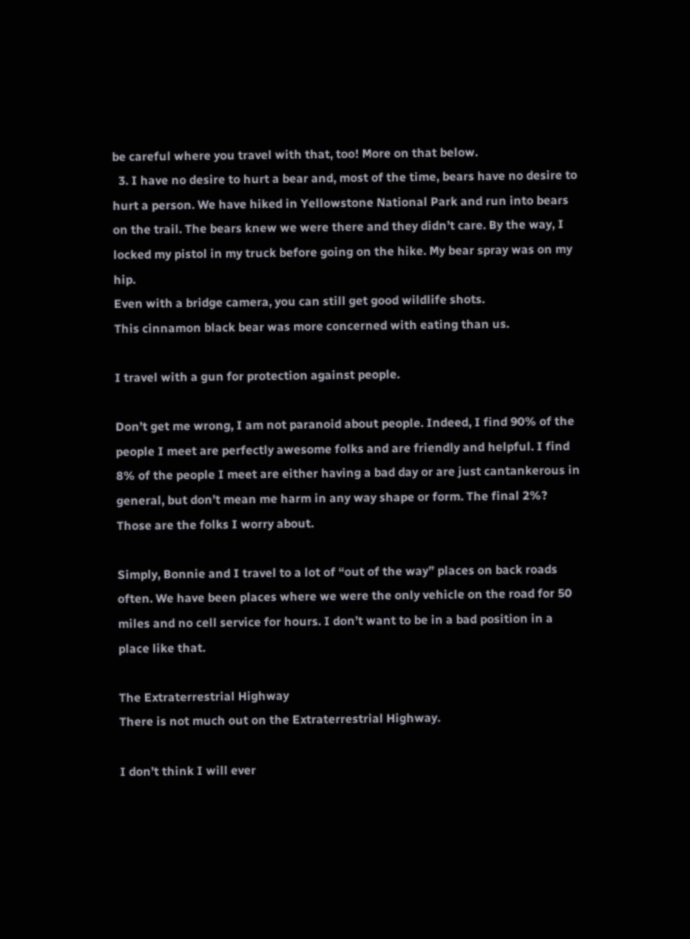be careful where you travel with that, too! More on that below.
  3. I have no desire to hurt a bear and, most of the time, bears have no desire to hurt a person. We have hiked in Yellowstone National Park and run into bears on the trail. The bears knew we were there and they didn’t care. By the way, I locked my pistol in my truck before going on the hike. My bear spray was on my hip.
Even with a bridge camera, you can still get good wildlife shots.
This cinnamon black bear was more concerned with eating than us.

I travel with a gun for protection against people.

Don’t get me wrong, I am not paranoid about people. Indeed, I find 90% of the people I meet are perfectly awesome folks and are friendly and helpful. I find 8% of the people I meet are either having a bad day or are just cantankerous in general, but don’t mean me harm in any way shape or form. The final 2%? Those are the folks I worry about.

Simply, Bonnie and I travel to a lot of “out of the way” places on back roads often. We have been places where we were the only vehicle on the road for 50 miles and no cell service for hours. I don’t want to be in a bad position in a place like that.

The Extraterrestrial Highway
There is not much out on the Extraterrestrial Highway.

I don’t think I will ever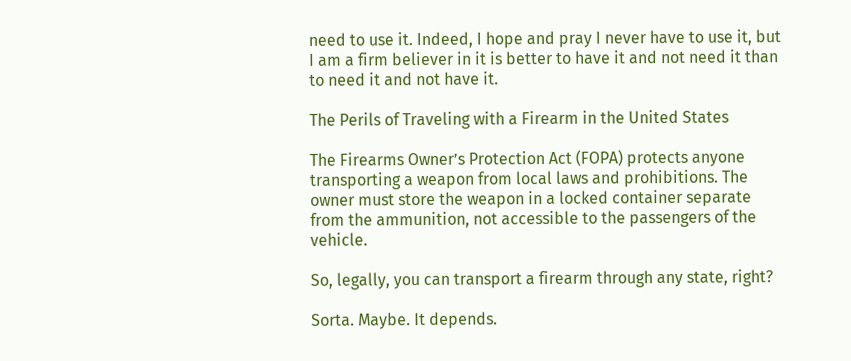need to use it. Indeed, I hope and pray I never have to use it, but I am a firm believer in it is better to have it and not need it than to need it and not have it.

The Perils of Traveling with a Firearm in the United States

The Firearms Owner’s Protection Act (FOPA) protects anyone transporting a weapon from local laws and prohibitions. The owner must store the weapon in a locked container separate from the ammunition, not accessible to the passengers of the vehicle.

So, legally, you can transport a firearm through any state, right?

Sorta. Maybe. It depends.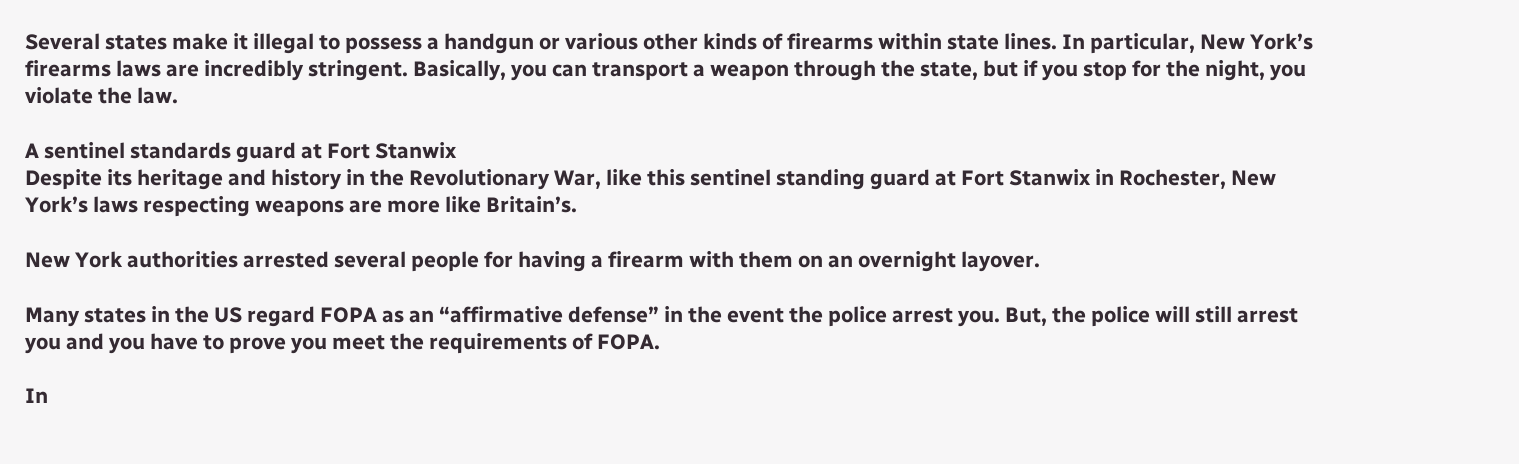Several states make it illegal to possess a handgun or various other kinds of firearms within state lines. In particular, New York’s firearms laws are incredibly stringent. Basically, you can transport a weapon through the state, but if you stop for the night, you violate the law.

A sentinel standards guard at Fort Stanwix
Despite its heritage and history in the Revolutionary War, like this sentinel standing guard at Fort Stanwix in Rochester, New York’s laws respecting weapons are more like Britain’s.

New York authorities arrested several people for having a firearm with them on an overnight layover.

Many states in the US regard FOPA as an “affirmative defense” in the event the police arrest you. But, the police will still arrest you and you have to prove you meet the requirements of FOPA.

In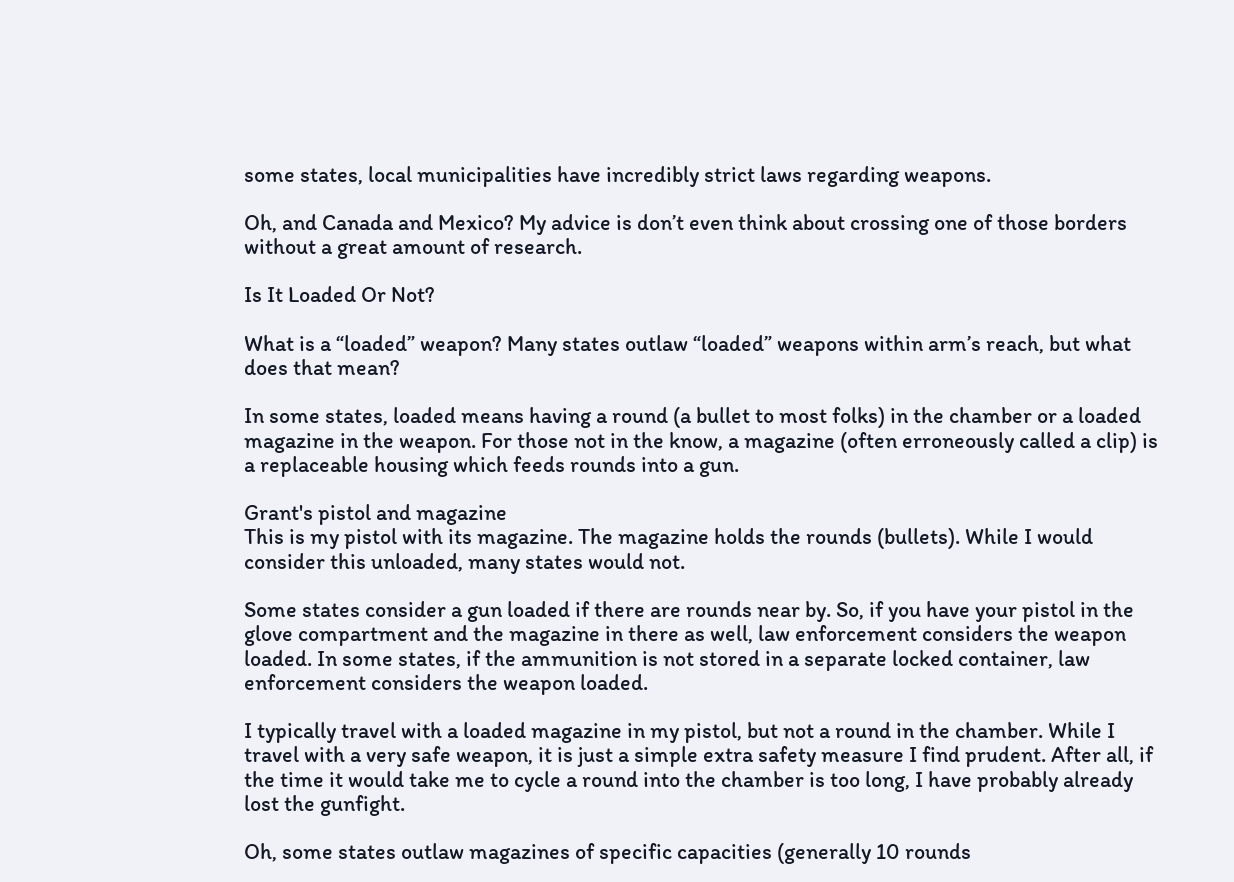some states, local municipalities have incredibly strict laws regarding weapons.

Oh, and Canada and Mexico? My advice is don’t even think about crossing one of those borders without a great amount of research.

Is It Loaded Or Not?

What is a “loaded” weapon? Many states outlaw “loaded” weapons within arm’s reach, but what does that mean?

In some states, loaded means having a round (a bullet to most folks) in the chamber or a loaded magazine in the weapon. For those not in the know, a magazine (often erroneously called a clip) is a replaceable housing which feeds rounds into a gun.

Grant's pistol and magazine
This is my pistol with its magazine. The magazine holds the rounds (bullets). While I would consider this unloaded, many states would not.

Some states consider a gun loaded if there are rounds near by. So, if you have your pistol in the glove compartment and the magazine in there as well, law enforcement considers the weapon loaded. In some states, if the ammunition is not stored in a separate locked container, law enforcement considers the weapon loaded.

I typically travel with a loaded magazine in my pistol, but not a round in the chamber. While I travel with a very safe weapon, it is just a simple extra safety measure I find prudent. After all, if the time it would take me to cycle a round into the chamber is too long, I have probably already lost the gunfight.

Oh, some states outlaw magazines of specific capacities (generally 10 rounds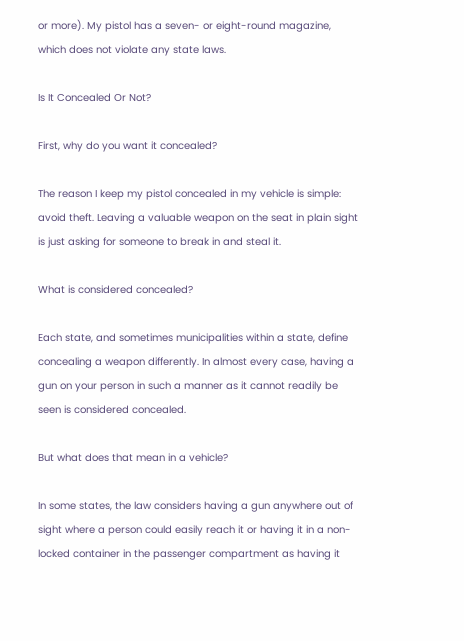or more). My pistol has a seven- or eight-round magazine, which does not violate any state laws.

Is It Concealed Or Not?

First, why do you want it concealed?

The reason I keep my pistol concealed in my vehicle is simple: avoid theft. Leaving a valuable weapon on the seat in plain sight is just asking for someone to break in and steal it.

What is considered concealed?

Each state, and sometimes municipalities within a state, define concealing a weapon differently. In almost every case, having a gun on your person in such a manner as it cannot readily be seen is considered concealed.

But what does that mean in a vehicle?

In some states, the law considers having a gun anywhere out of sight where a person could easily reach it or having it in a non-locked container in the passenger compartment as having it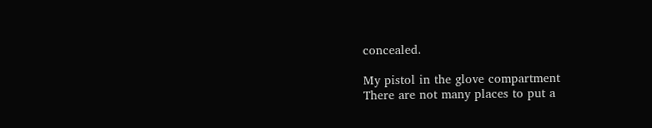concealed.

My pistol in the glove compartment
There are not many places to put a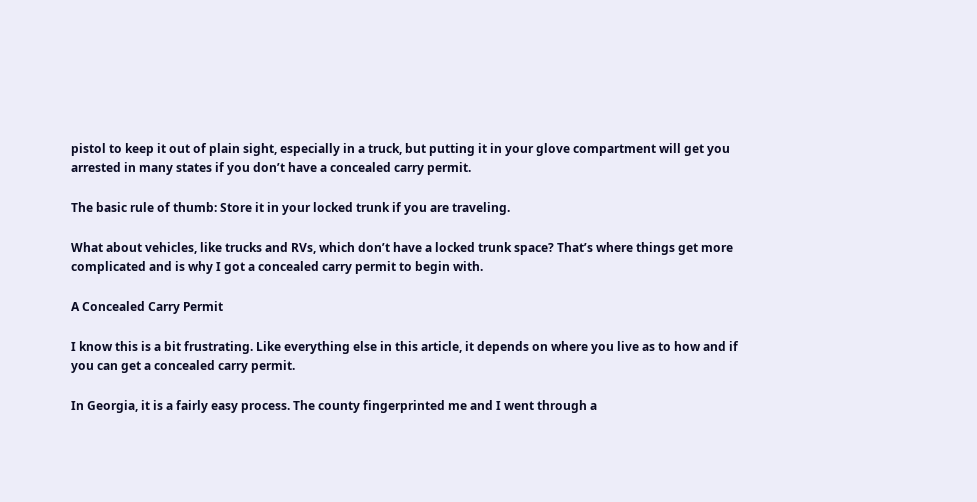pistol to keep it out of plain sight, especially in a truck, but putting it in your glove compartment will get you arrested in many states if you don’t have a concealed carry permit.

The basic rule of thumb: Store it in your locked trunk if you are traveling.

What about vehicles, like trucks and RVs, which don’t have a locked trunk space? That’s where things get more complicated and is why I got a concealed carry permit to begin with.

A Concealed Carry Permit

I know this is a bit frustrating. Like everything else in this article, it depends on where you live as to how and if you can get a concealed carry permit.

In Georgia, it is a fairly easy process. The county fingerprinted me and I went through a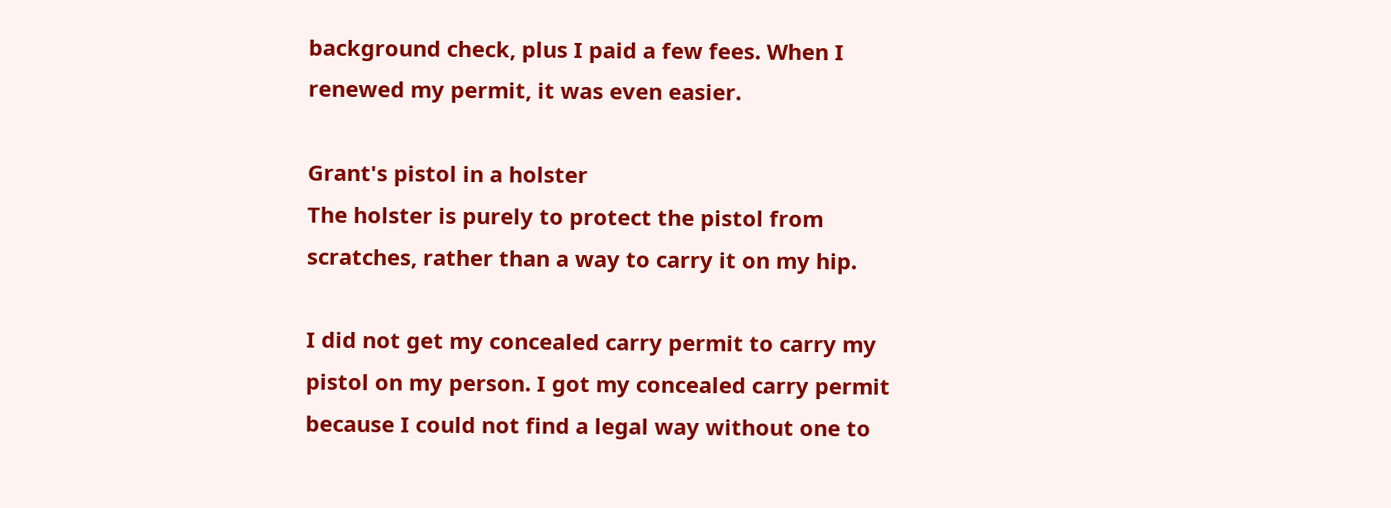background check, plus I paid a few fees. When I renewed my permit, it was even easier.

Grant's pistol in a holster
The holster is purely to protect the pistol from scratches, rather than a way to carry it on my hip.

I did not get my concealed carry permit to carry my pistol on my person. I got my concealed carry permit because I could not find a legal way without one to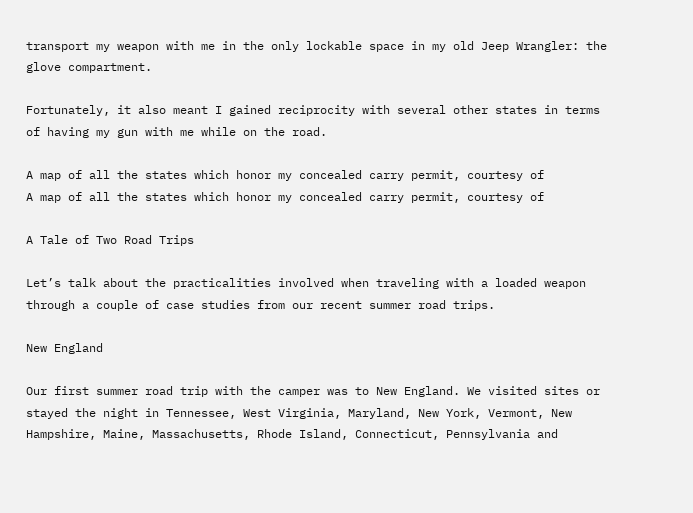transport my weapon with me in the only lockable space in my old Jeep Wrangler: the glove compartment.

Fortunately, it also meant I gained reciprocity with several other states in terms of having my gun with me while on the road.

A map of all the states which honor my concealed carry permit, courtesy of
A map of all the states which honor my concealed carry permit, courtesy of

A Tale of Two Road Trips

Let’s talk about the practicalities involved when traveling with a loaded weapon through a couple of case studies from our recent summer road trips.

New England

Our first summer road trip with the camper was to New England. We visited sites or stayed the night in Tennessee, West Virginia, Maryland, New York, Vermont, New Hampshire, Maine, Massachusetts, Rhode Island, Connecticut, Pennsylvania and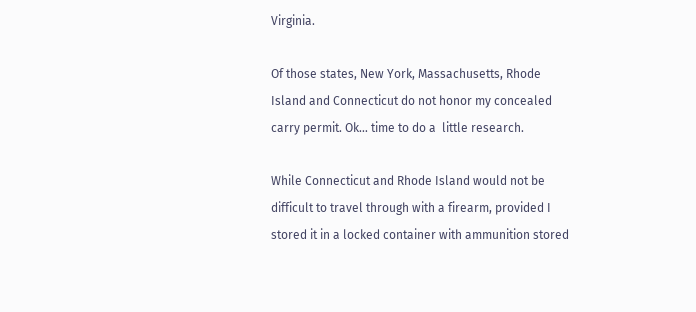Virginia.

Of those states, New York, Massachusetts, Rhode Island and Connecticut do not honor my concealed carry permit. Ok… time to do a  little research.

While Connecticut and Rhode Island would not be difficult to travel through with a firearm, provided I stored it in a locked container with ammunition stored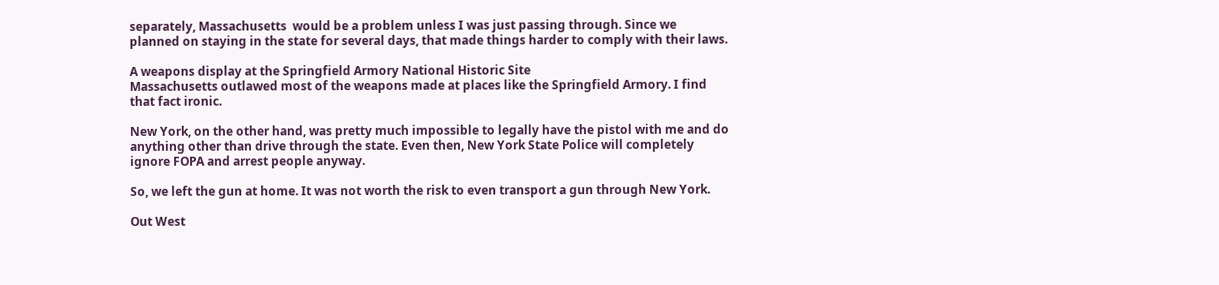separately, Massachusetts  would be a problem unless I was just passing through. Since we planned on staying in the state for several days, that made things harder to comply with their laws.

A weapons display at the Springfield Armory National Historic Site
Massachusetts outlawed most of the weapons made at places like the Springfield Armory. I find that fact ironic.

New York, on the other hand, was pretty much impossible to legally have the pistol with me and do anything other than drive through the state. Even then, New York State Police will completely ignore FOPA and arrest people anyway.

So, we left the gun at home. It was not worth the risk to even transport a gun through New York.

Out West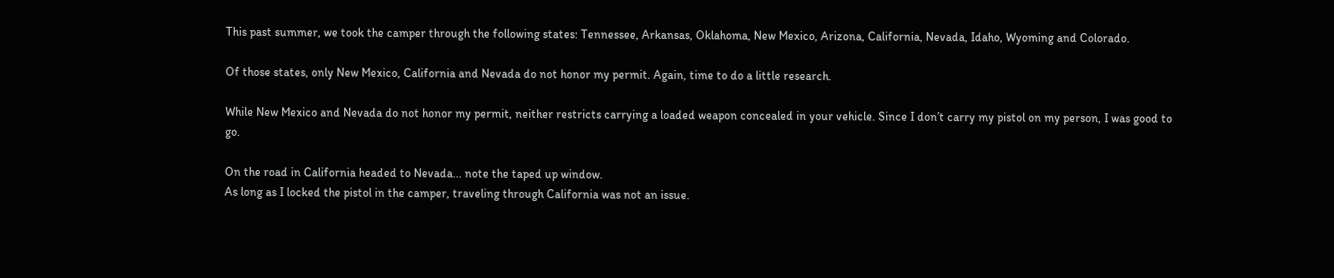This past summer, we took the camper through the following states: Tennessee, Arkansas, Oklahoma, New Mexico, Arizona, California, Nevada, Idaho, Wyoming and Colorado.

Of those states, only New Mexico, California and Nevada do not honor my permit. Again, time to do a little research.

While New Mexico and Nevada do not honor my permit, neither restricts carrying a loaded weapon concealed in your vehicle. Since I don’t carry my pistol on my person, I was good to go.

On the road in California headed to Nevada... note the taped up window.
As long as I locked the pistol in the camper, traveling through California was not an issue.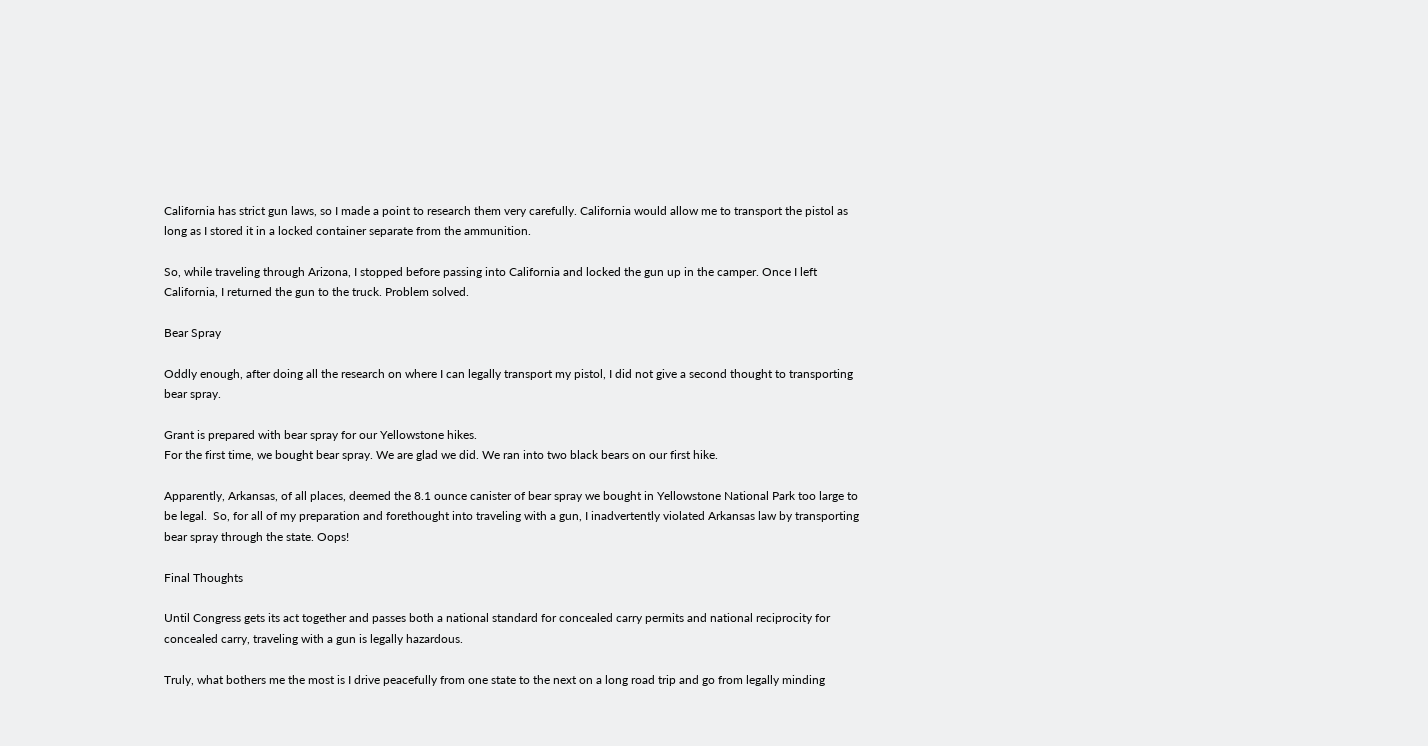California has strict gun laws, so I made a point to research them very carefully. California would allow me to transport the pistol as long as I stored it in a locked container separate from the ammunition.

So, while traveling through Arizona, I stopped before passing into California and locked the gun up in the camper. Once I left California, I returned the gun to the truck. Problem solved.

Bear Spray

Oddly enough, after doing all the research on where I can legally transport my pistol, I did not give a second thought to transporting bear spray.

Grant is prepared with bear spray for our Yellowstone hikes.
For the first time, we bought bear spray. We are glad we did. We ran into two black bears on our first hike.

Apparently, Arkansas, of all places, deemed the 8.1 ounce canister of bear spray we bought in Yellowstone National Park too large to be legal.  So, for all of my preparation and forethought into traveling with a gun, I inadvertently violated Arkansas law by transporting bear spray through the state. Oops!

Final Thoughts

Until Congress gets its act together and passes both a national standard for concealed carry permits and national reciprocity for concealed carry, traveling with a gun is legally hazardous.

Truly, what bothers me the most is I drive peacefully from one state to the next on a long road trip and go from legally minding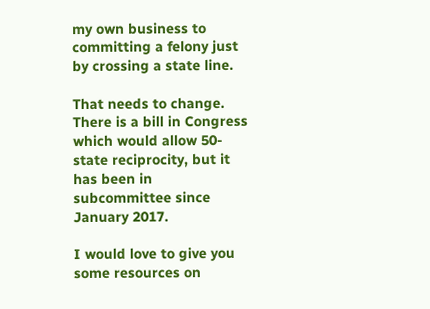my own business to committing a felony just by crossing a state line.

That needs to change. There is a bill in Congress which would allow 50-state reciprocity, but it has been in subcommittee since January 2017.

I would love to give you some resources on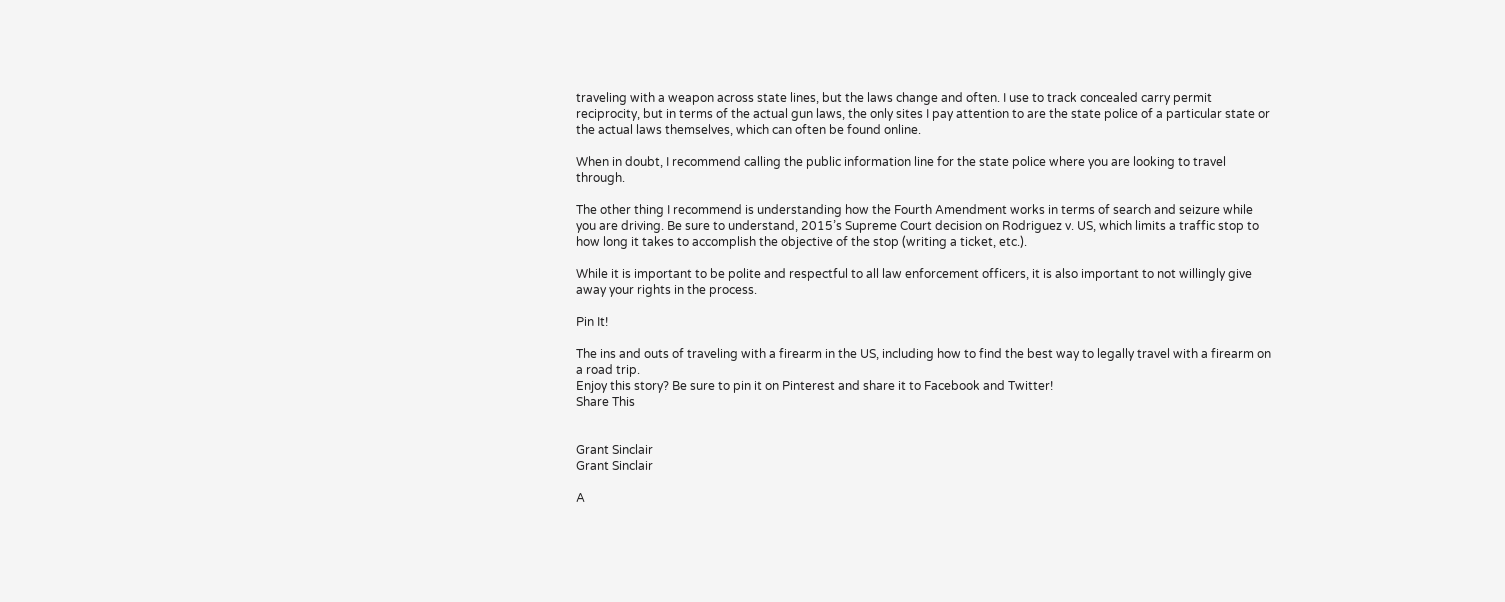traveling with a weapon across state lines, but the laws change and often. I use to track concealed carry permit reciprocity, but in terms of the actual gun laws, the only sites I pay attention to are the state police of a particular state or the actual laws themselves, which can often be found online.

When in doubt, I recommend calling the public information line for the state police where you are looking to travel through.

The other thing I recommend is understanding how the Fourth Amendment works in terms of search and seizure while you are driving. Be sure to understand, 2015’s Supreme Court decision on Rodriguez v. US, which limits a traffic stop to how long it takes to accomplish the objective of the stop (writing a ticket, etc.).

While it is important to be polite and respectful to all law enforcement officers, it is also important to not willingly give away your rights in the process.

Pin It!

The ins and outs of traveling with a firearm in the US, including how to find the best way to legally travel with a firearm on a road trip.
Enjoy this story? Be sure to pin it on Pinterest and share it to Facebook and Twitter!
Share This


Grant Sinclair
Grant Sinclair

A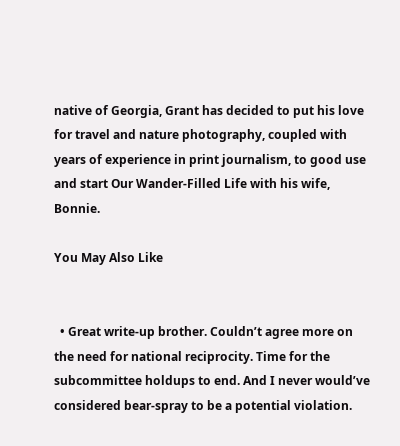native of Georgia, Grant has decided to put his love for travel and nature photography, coupled with years of experience in print journalism, to good use and start Our Wander-Filled Life with his wife, Bonnie.

You May Also Like


  • Great write-up brother. Couldn’t agree more on the need for national reciprocity. Time for the subcommittee holdups to end. And I never would’ve considered bear-spray to be a potential violation.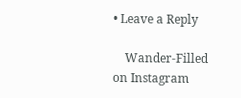• Leave a Reply

    Wander-Filled on Instagram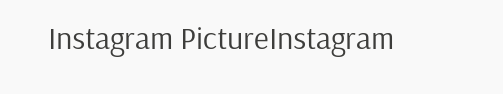Instagram PictureInstagram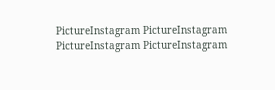PictureInstagram PictureInstagram PictureInstagram PictureInstagram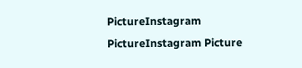PictureInstagram PictureInstagram Picture